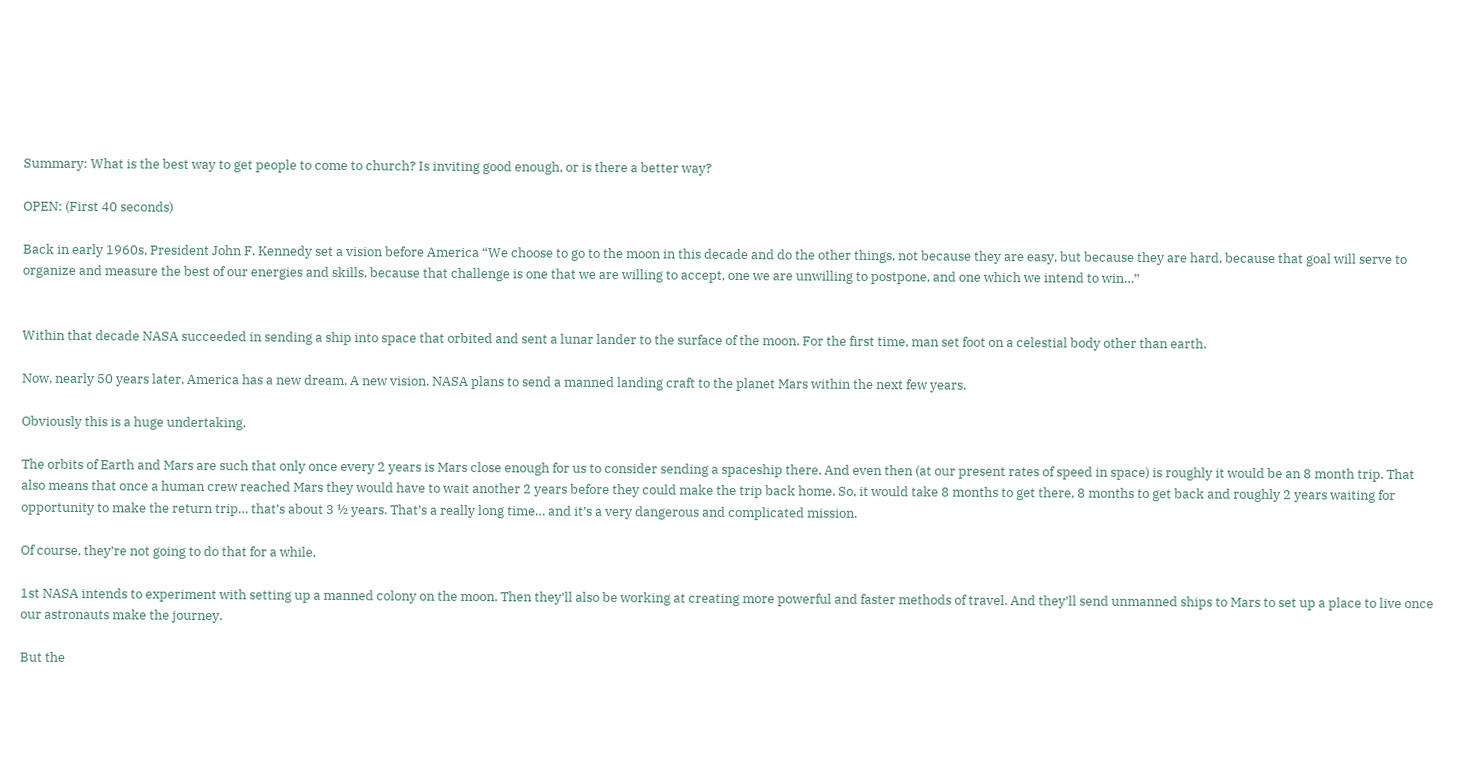Summary: What is the best way to get people to come to church? Is inviting good enough, or is there a better way?

OPEN: (First 40 seconds)

Back in early 1960s, President John F. Kennedy set a vision before America “We choose to go to the moon in this decade and do the other things, not because they are easy, but because they are hard, because that goal will serve to organize and measure the best of our energies and skills, because that challenge is one that we are willing to accept, one we are unwilling to postpone, and one which we intend to win…”


Within that decade NASA succeeded in sending a ship into space that orbited and sent a lunar lander to the surface of the moon. For the first time, man set foot on a celestial body other than earth.

Now, nearly 50 years later, America has a new dream. A new vision. NASA plans to send a manned landing craft to the planet Mars within the next few years.

Obviously this is a huge undertaking.

The orbits of Earth and Mars are such that only once every 2 years is Mars close enough for us to consider sending a spaceship there. And even then (at our present rates of speed in space) is roughly it would be an 8 month trip. That also means that once a human crew reached Mars they would have to wait another 2 years before they could make the trip back home. So, it would take 8 months to get there, 8 months to get back and roughly 2 years waiting for opportunity to make the return trip… that’s about 3 ½ years. That’s a really long time… and it’s a very dangerous and complicated mission.

Of course, they’re not going to do that for a while.

1st NASA intends to experiment with setting up a manned colony on the moon. Then they’ll also be working at creating more powerful and faster methods of travel. And they’ll send unmanned ships to Mars to set up a place to live once our astronauts make the journey.

But the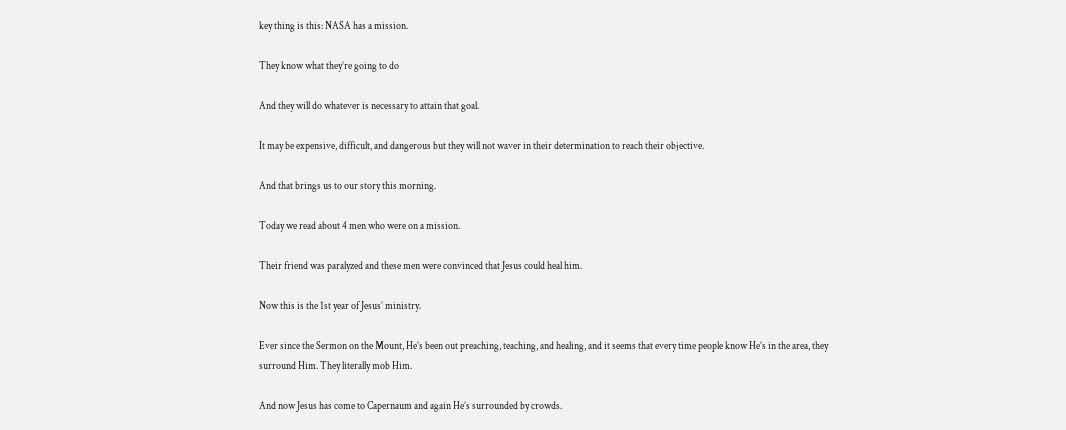key thing is this: NASA has a mission.

They know what they’re going to do

And they will do whatever is necessary to attain that goal.

It may be expensive, difficult, and dangerous but they will not waver in their determination to reach their objective.

And that brings us to our story this morning.

Today we read about 4 men who were on a mission.

Their friend was paralyzed and these men were convinced that Jesus could heal him.

Now this is the 1st year of Jesus’ ministry.

Ever since the Sermon on the Mount, He’s been out preaching, teaching, and healing, and it seems that every time people know He’s in the area, they surround Him. They literally mob Him.

And now Jesus has come to Capernaum and again He’s surrounded by crowds.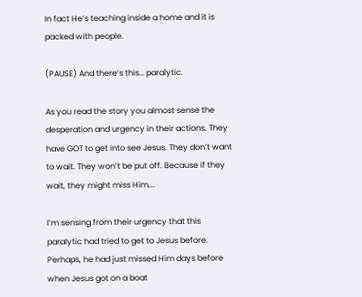In fact He’s teaching inside a home and it is packed with people.

(PAUSE) And there’s this… paralytic.

As you read the story you almost sense the desperation and urgency in their actions. They have GOT to get into see Jesus. They don’t want to wait. They won’t be put off. Because if they wait, they might miss Him….

I’m sensing from their urgency that this paralytic had tried to get to Jesus before. Perhaps, he had just missed Him days before when Jesus got on a boat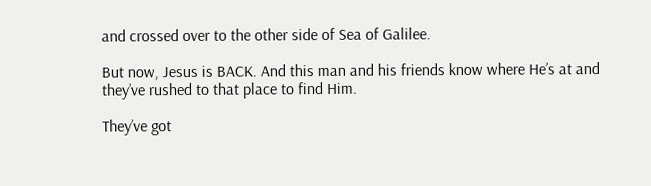and crossed over to the other side of Sea of Galilee.

But now, Jesus is BACK. And this man and his friends know where He’s at and they’ve rushed to that place to find Him.

They’ve got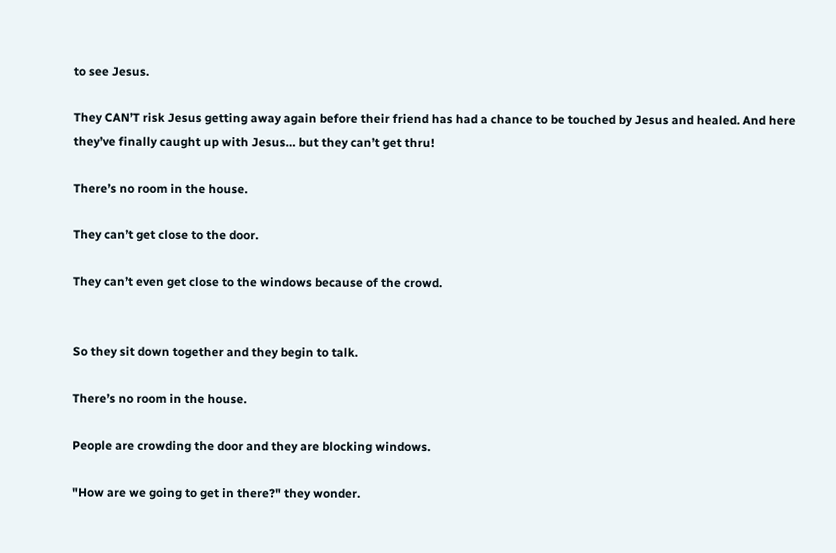to see Jesus.

They CAN’T risk Jesus getting away again before their friend has had a chance to be touched by Jesus and healed. And here they’ve finally caught up with Jesus… but they can’t get thru!

There’s no room in the house.

They can’t get close to the door.

They can’t even get close to the windows because of the crowd.


So they sit down together and they begin to talk.

There’s no room in the house.

People are crowding the door and they are blocking windows.

"How are we going to get in there?" they wonder.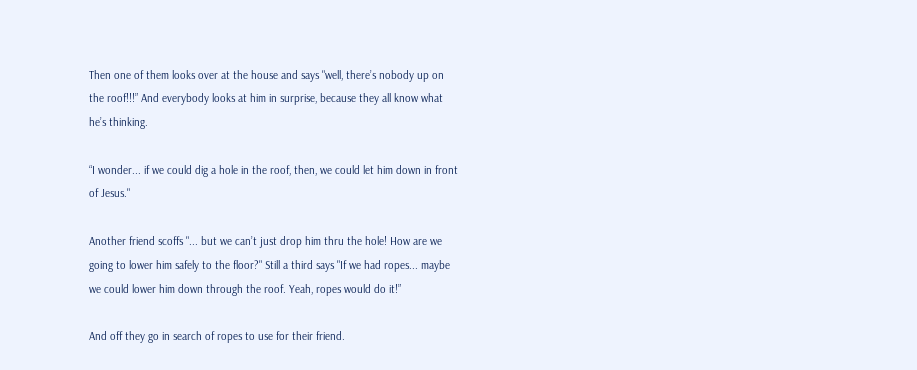Then one of them looks over at the house and says "well, there’s nobody up on the roof!!!” And everybody looks at him in surprise, because they all know what he’s thinking.

“I wonder... if we could dig a hole in the roof, then, we could let him down in front of Jesus."

Another friend scoffs "... but we can’t just drop him thru the hole! How are we going to lower him safely to the floor?" Still a third says "If we had ropes... maybe we could lower him down through the roof. Yeah, ropes would do it!”

And off they go in search of ropes to use for their friend.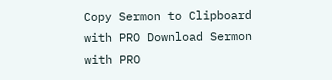Copy Sermon to Clipboard with PRO Download Sermon with PRO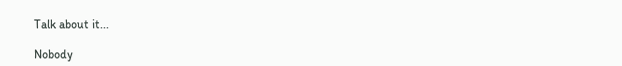Talk about it...

Nobody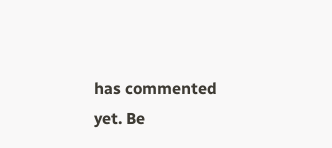has commented yet. Be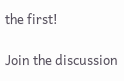the first!

Join the discussion